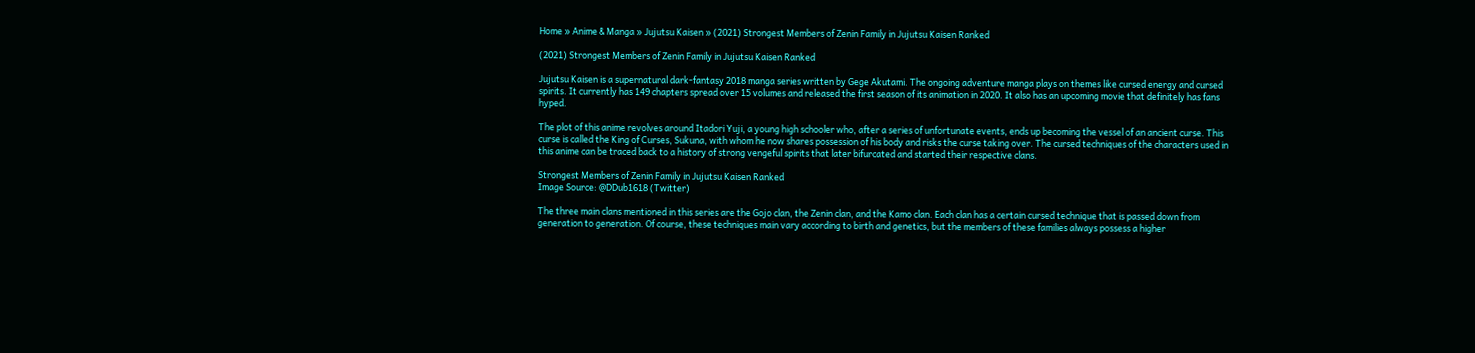Home » Anime & Manga » Jujutsu Kaisen » (2021) Strongest Members of Zenin Family in Jujutsu Kaisen Ranked

(2021) Strongest Members of Zenin Family in Jujutsu Kaisen Ranked

Jujutsu Kaisen is a supernatural dark-fantasy 2018 manga series written by Gege Akutami. The ongoing adventure manga plays on themes like cursed energy and cursed spirits. It currently has 149 chapters spread over 15 volumes and released the first season of its animation in 2020. It also has an upcoming movie that definitely has fans hyped.

The plot of this anime revolves around Itadori Yuji, a young high schooler who, after a series of unfortunate events, ends up becoming the vessel of an ancient curse. This curse is called the King of Curses, Sukuna, with whom he now shares possession of his body and risks the curse taking over. The cursed techniques of the characters used in this anime can be traced back to a history of strong vengeful spirits that later bifurcated and started their respective clans.

Strongest Members of Zenin Family in Jujutsu Kaisen Ranked
Image Source: @DDub1618 (Twitter)

The three main clans mentioned in this series are the Gojo clan, the Zenin clan, and the Kamo clan. Each clan has a certain cursed technique that is passed down from generation to generation. Of course, these techniques main vary according to birth and genetics, but the members of these families always possess a higher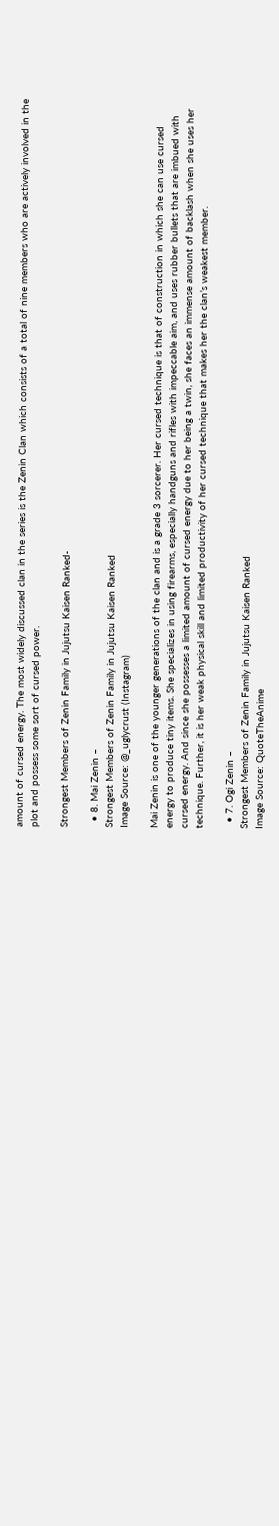amount of cursed energy. The most widely discussed clan in the series is the Zenin Clan which consists of a total of nine members who are actively involved in the plot and possess some sort of cursed power.

Strongest Members of Zenin Family in Jujutsu Kaisen Ranked-

  • 8. Mai Zenin –
Strongest Members of Zenin Family in Jujutsu Kaisen Ranked
Image Source: @_uglycrust (Instagram)

Mai Zenin is one of the younger generations of the clan and is a grade 3 sorcerer. Her cursed technique is that of construction in which she can use cursed energy to produce tiny items. She specializes in using firearms, especially handguns and rifles with impeccable aim, and uses rubber bullets that are imbued with cursed energy. And since she possesses a limited amount of cursed energy due to her being a twin, she faces an immense amount of backlash when she uses her technique. Further, it is her weak physical skill and limited productivity of her cursed technique that makes her the clan’s weakest member.

  • 7. Ogi Zenin –
Strongest Members of Zenin Family in Jujutsu Kaisen Ranked
Image Source: QuoteTheAnime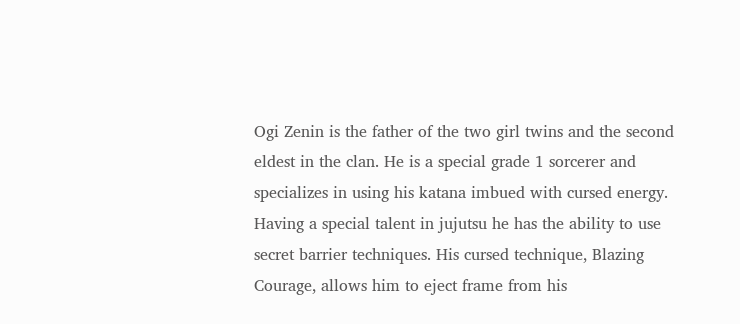Ogi Zenin is the father of the two girl twins and the second eldest in the clan. He is a special grade 1 sorcerer and specializes in using his katana imbued with cursed energy. Having a special talent in jujutsu he has the ability to use secret barrier techniques. His cursed technique, Blazing Courage, allows him to eject frame from his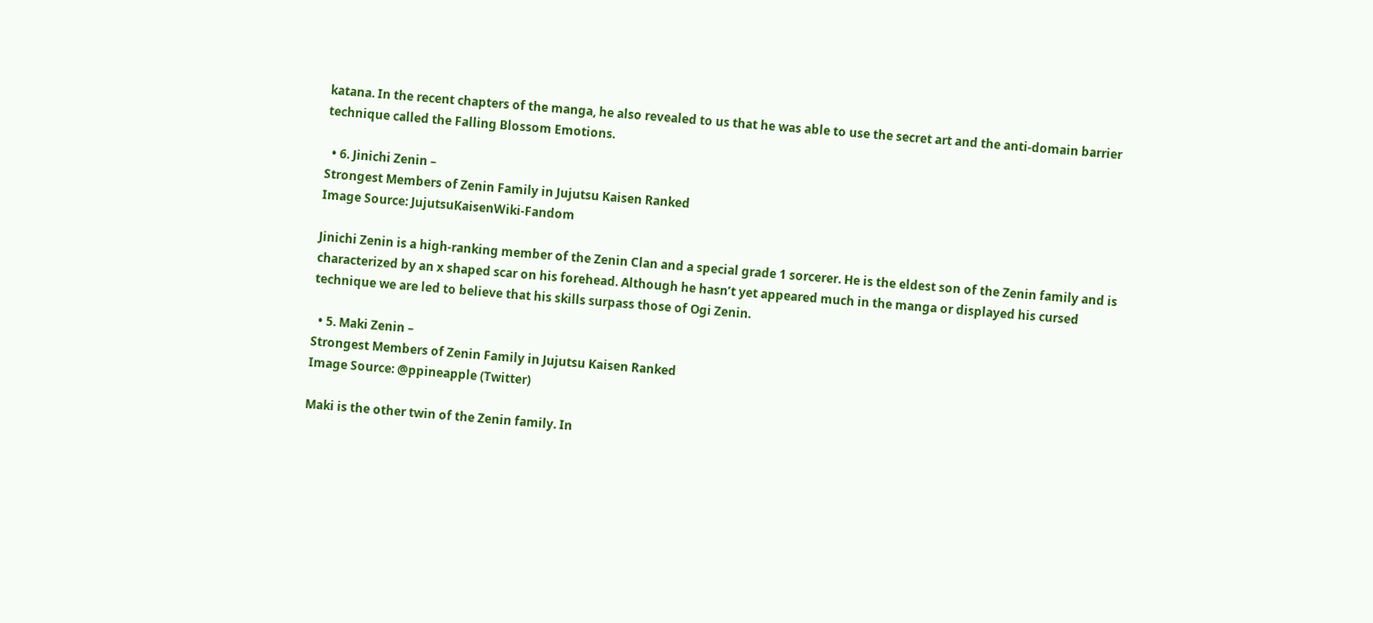katana. In the recent chapters of the manga, he also revealed to us that he was able to use the secret art and the anti-domain barrier technique called the Falling Blossom Emotions.

  • 6. Jinichi Zenin –
Strongest Members of Zenin Family in Jujutsu Kaisen Ranked
Image Source: JujutsuKaisenWiki-Fandom

Jinichi Zenin is a high-ranking member of the Zenin Clan and a special grade 1 sorcerer. He is the eldest son of the Zenin family and is characterized by an x shaped scar on his forehead. Although he hasn’t yet appeared much in the manga or displayed his cursed technique we are led to believe that his skills surpass those of Ogi Zenin.

  • 5. Maki Zenin –
Strongest Members of Zenin Family in Jujutsu Kaisen Ranked
Image Source: @ppineapple (Twitter)

Maki is the other twin of the Zenin family. In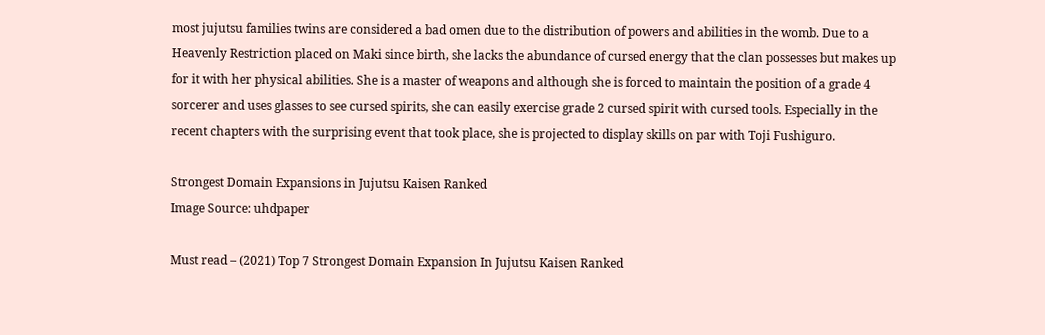most jujutsu families twins are considered a bad omen due to the distribution of powers and abilities in the womb. Due to a Heavenly Restriction placed on Maki since birth, she lacks the abundance of cursed energy that the clan possesses but makes up for it with her physical abilities. She is a master of weapons and although she is forced to maintain the position of a grade 4 sorcerer and uses glasses to see cursed spirits, she can easily exercise grade 2 cursed spirit with cursed tools. Especially in the recent chapters with the surprising event that took place, she is projected to display skills on par with Toji Fushiguro.

Strongest Domain Expansions in Jujutsu Kaisen Ranked
Image Source: uhdpaper

Must read – (2021) Top 7 Strongest Domain Expansion In Jujutsu Kaisen Ranked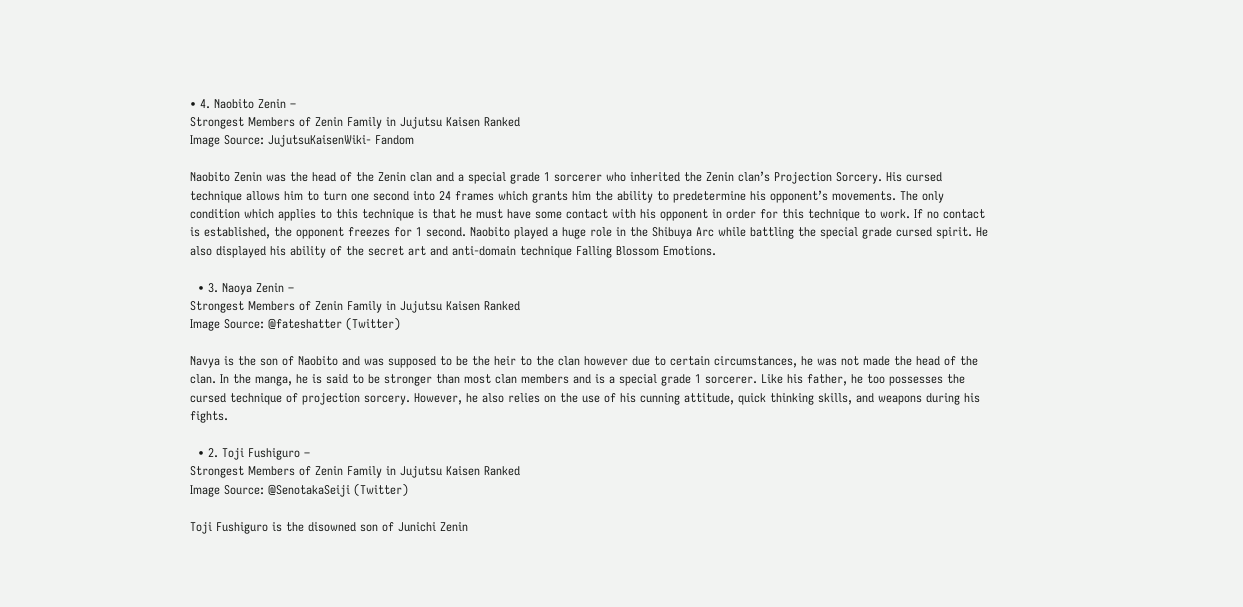• 4. Naobito Zenin –
Strongest Members of Zenin Family in Jujutsu Kaisen Ranked
Image Source: JujutsuKaisenWiki- Fandom

Naobito Zenin was the head of the Zenin clan and a special grade 1 sorcerer who inherited the Zenin clan’s Projection Sorcery. His cursed technique allows him to turn one second into 24 frames which grants him the ability to predetermine his opponent’s movements. The only condition which applies to this technique is that he must have some contact with his opponent in order for this technique to work. If no contact is established, the opponent freezes for 1 second. Naobito played a huge role in the Shibuya Arc while battling the special grade cursed spirit. He also displayed his ability of the secret art and anti-domain technique Falling Blossom Emotions.

  • 3. Naoya Zenin –
Strongest Members of Zenin Family in Jujutsu Kaisen Ranked
Image Source: @fateshatter (Twitter)

Navya is the son of Naobito and was supposed to be the heir to the clan however due to certain circumstances, he was not made the head of the clan. In the manga, he is said to be stronger than most clan members and is a special grade 1 sorcerer. Like his father, he too possesses the cursed technique of projection sorcery. However, he also relies on the use of his cunning attitude, quick thinking skills, and weapons during his fights.

  • 2. Toji Fushiguro –
Strongest Members of Zenin Family in Jujutsu Kaisen Ranked
Image Source: @SenotakaSeiji (Twitter)

Toji Fushiguro is the disowned son of Junichi Zenin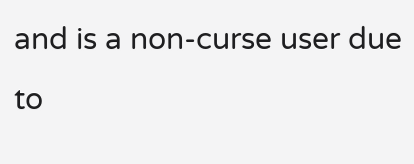and is a non-curse user due to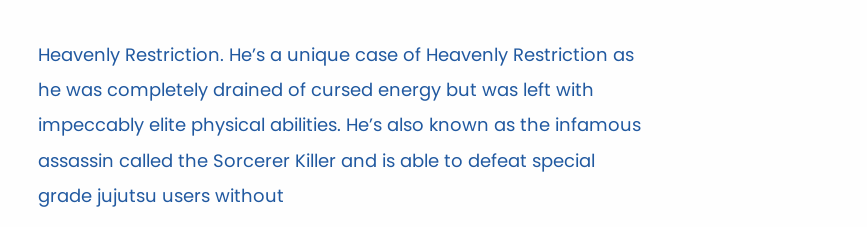Heavenly Restriction. He’s a unique case of Heavenly Restriction as he was completely drained of cursed energy but was left with impeccably elite physical abilities. He’s also known as the infamous assassin called the Sorcerer Killer and is able to defeat special grade jujutsu users without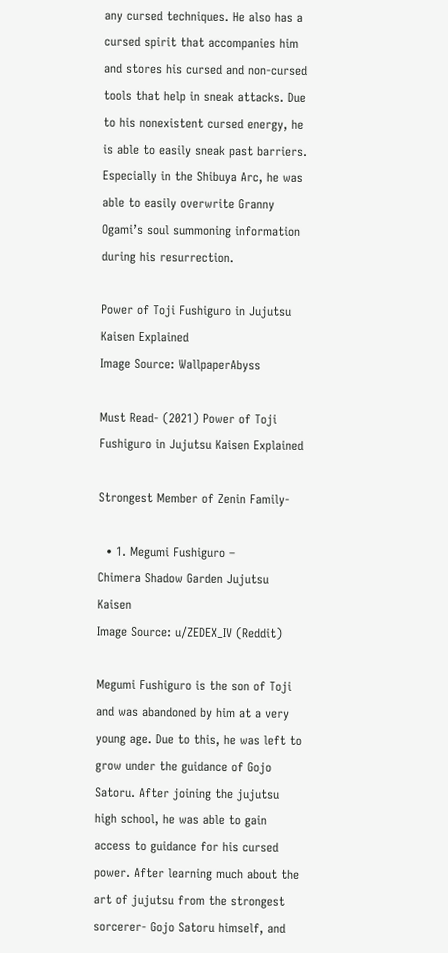any cursed techniques. He also has a cursed spirit that accompanies him and stores his cursed and non-cursed tools that help in sneak attacks. Due to his nonexistent cursed energy, he is able to easily sneak past barriers. Especially in the Shibuya Arc, he was able to easily overwrite Granny Ogami’s soul summoning information during his resurrection.

Power of Toji Fushiguro in Jujutsu Kaisen Explained
Image Source: WallpaperAbyss

Must Read- (2021) Power of Toji Fushiguro in Jujutsu Kaisen Explained

Strongest Member of Zenin Family-

  • 1. Megumi Fushiguro –
Chimera Shadow Garden Jujutsu Kaisen
Image Source: u/ZEDEX_IV (Reddit)

Megumi Fushiguro is the son of Toji and was abandoned by him at a very young age. Due to this, he was left to grow under the guidance of Gojo Satoru. After joining the jujutsu high school, he was able to gain access to guidance for his cursed power. After learning much about the art of jujutsu from the strongest sorcerer- Gojo Satoru himself, and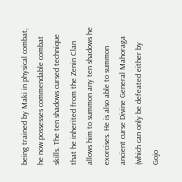being trained by Maki in physical combat, he now possesses commendable combat skills. The ten shadows cursed technique that he inherited from the Zenin Clan allows him to summon any ten shadows he exorcises. He is also able to summon ancient curse Divine General Mahoraga (which can only be defeated either by Gojo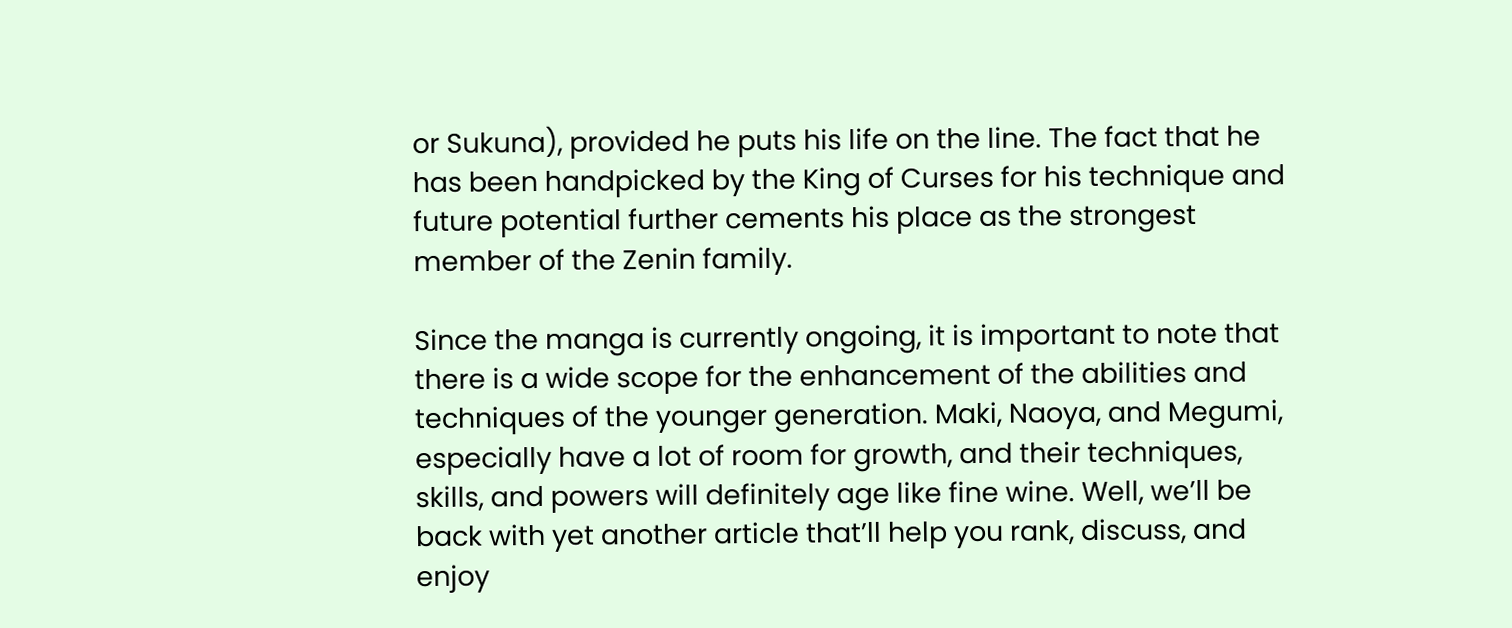or Sukuna), provided he puts his life on the line. The fact that he has been handpicked by the King of Curses for his technique and future potential further cements his place as the strongest member of the Zenin family.

Since the manga is currently ongoing, it is important to note that there is a wide scope for the enhancement of the abilities and techniques of the younger generation. Maki, Naoya, and Megumi, especially have a lot of room for growth, and their techniques, skills, and powers will definitely age like fine wine. Well, we’ll be back with yet another article that’ll help you rank, discuss, and enjoy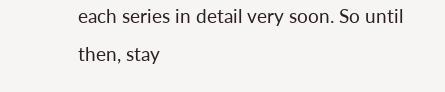each series in detail very soon. So until then, stay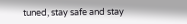tuned, stay safe and stay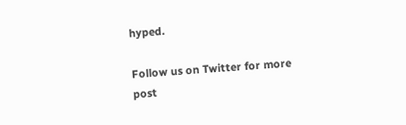hyped.

Follow us on Twitter for more post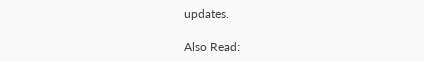updates.

Also Read: